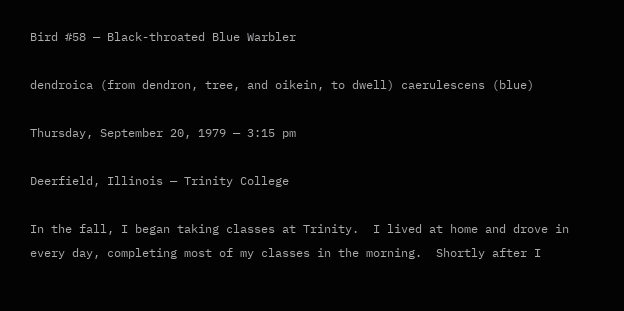Bird #58 — Black-throated Blue Warbler

dendroica (from dendron, tree, and oikein, to dwell) caerulescens (blue)

Thursday, September 20, 1979 — 3:15 pm

Deerfield, Illinois — Trinity College

In the fall, I began taking classes at Trinity.  I lived at home and drove in every day, completing most of my classes in the morning.  Shortly after I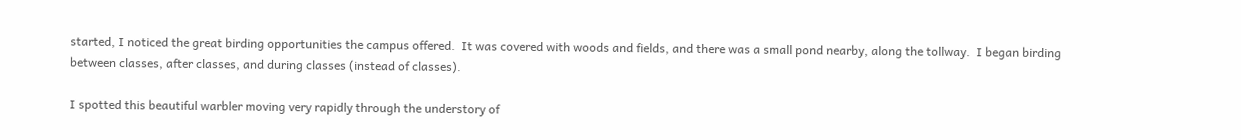started, I noticed the great birding opportunities the campus offered.  It was covered with woods and fields, and there was a small pond nearby, along the tollway.  I began birding between classes, after classes, and during classes (instead of classes).

I spotted this beautiful warbler moving very rapidly through the understory of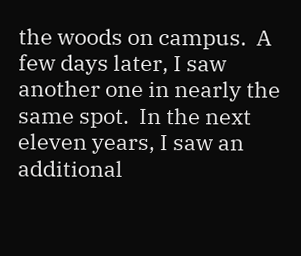the woods on campus.  A few days later, I saw another one in nearly the same spot.  In the next eleven years, I saw an additional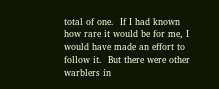total of one.  If I had known how rare it would be for me, I would have made an effort to follow it.  But there were other warblers in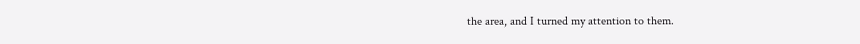the area, and I turned my attention to them.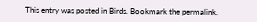This entry was posted in Birds. Bookmark the permalink.